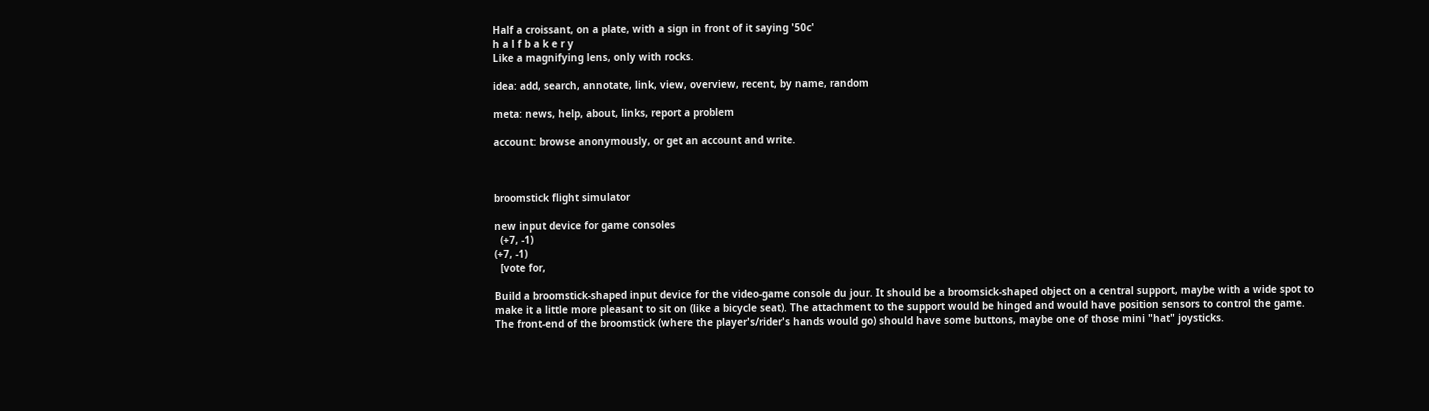Half a croissant, on a plate, with a sign in front of it saying '50c'
h a l f b a k e r y
Like a magnifying lens, only with rocks.

idea: add, search, annotate, link, view, overview, recent, by name, random

meta: news, help, about, links, report a problem

account: browse anonymously, or get an account and write.



broomstick flight simulator

new input device for game consoles
  (+7, -1)
(+7, -1)
  [vote for,

Build a broomstick-shaped input device for the video-game console du jour. It should be a broomsick-shaped object on a central support, maybe with a wide spot to make it a little more pleasant to sit on (like a bicycle seat). The attachment to the support would be hinged and would have position sensors to control the game. The front-end of the broomstick (where the player's/rider's hands would go) should have some buttons, maybe one of those mini "hat" joysticks.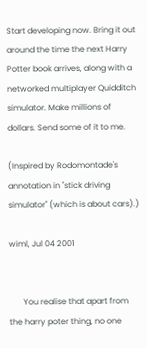Start developing now. Bring it out around the time the next Harry Potter book arrives, along with a networked multiplayer Quidditch simulator. Make millions of dollars. Send some of it to me.

(Inspired by Rodomontade's annotation in "stick driving simulator" (which is about cars).)

wiml, Jul 04 2001


       You realise that apart from the harry poter thing, no one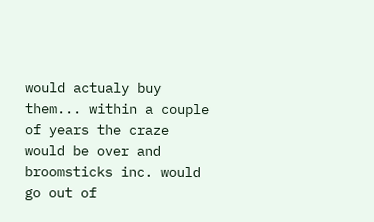would actualy buy them... within a couple of years the craze would be over and broomsticks inc. would go out of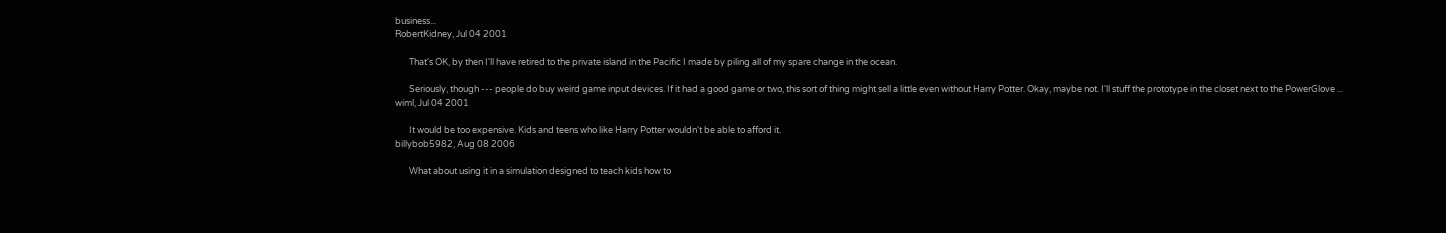business...
RobertKidney, Jul 04 2001

       That's OK, by then I'll have retired to the private island in the Pacific I made by piling all of my spare change in the ocean.

       Seriously, though --- people do buy weird game input devices. If it had a good game or two, this sort of thing might sell a little even without Harry Potter. Okay, maybe not. I'll stuff the prototype in the closet next to the PowerGlove ...
wiml, Jul 04 2001

       It would be too expensive. Kids and teens who like Harry Potter wouldn't be able to afford it.
billybob5982, Aug 08 2006

       What about using it in a simulation designed to teach kids how to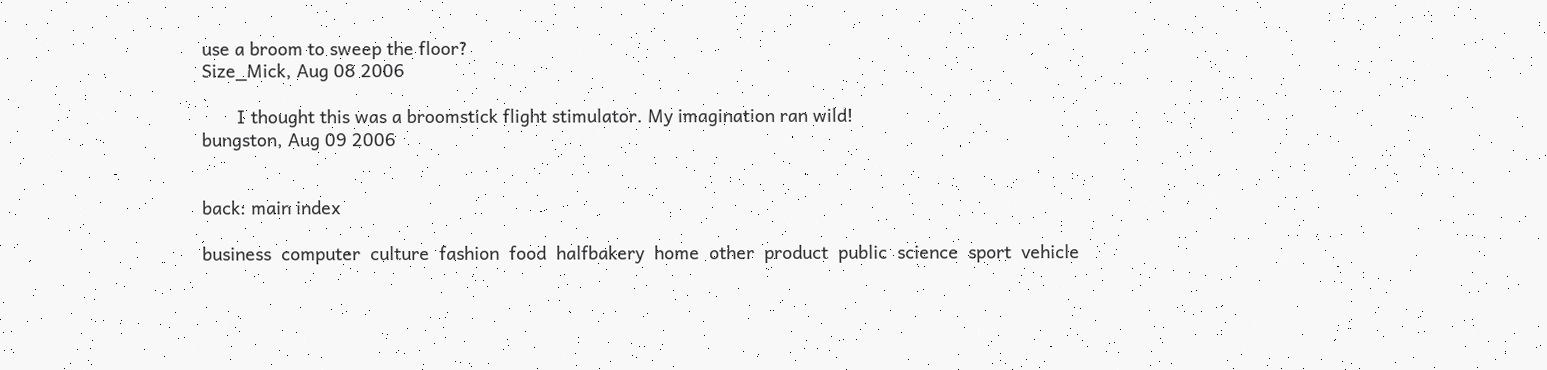use a broom to sweep the floor?
Size_Mick, Aug 08 2006

       I thought this was a broomstick flight stimulator. My imagination ran wild!
bungston, Aug 09 2006


back: main index

business  computer  culture  fashion  food  halfbakery  home  other  product  public  science  sport  vehicle